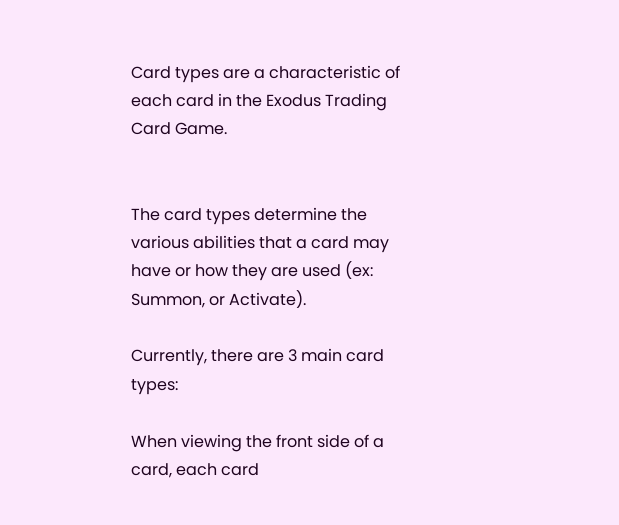Card types are a characteristic of each card in the Exodus Trading Card Game.


The card types determine the various abilities that a card may have or how they are used (ex: Summon, or Activate).

Currently, there are 3 main card types:

When viewing the front side of a card, each card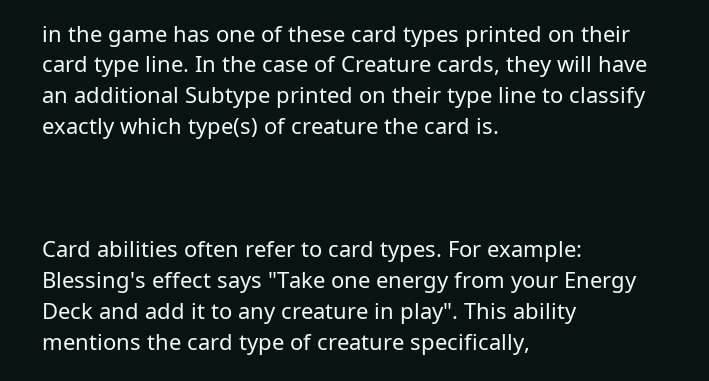in the game has one of these card types printed on their card type line. In the case of Creature cards, they will have an additional Subtype printed on their type line to classify exactly which type(s) of creature the card is.



Card abilities often refer to card types. For example: Blessing's effect says "Take one energy from your Energy Deck and add it to any creature in play". This ability mentions the card type of creature specifically,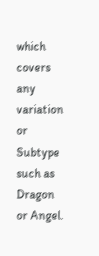which covers any variation or Subtype such as Dragon or Angel.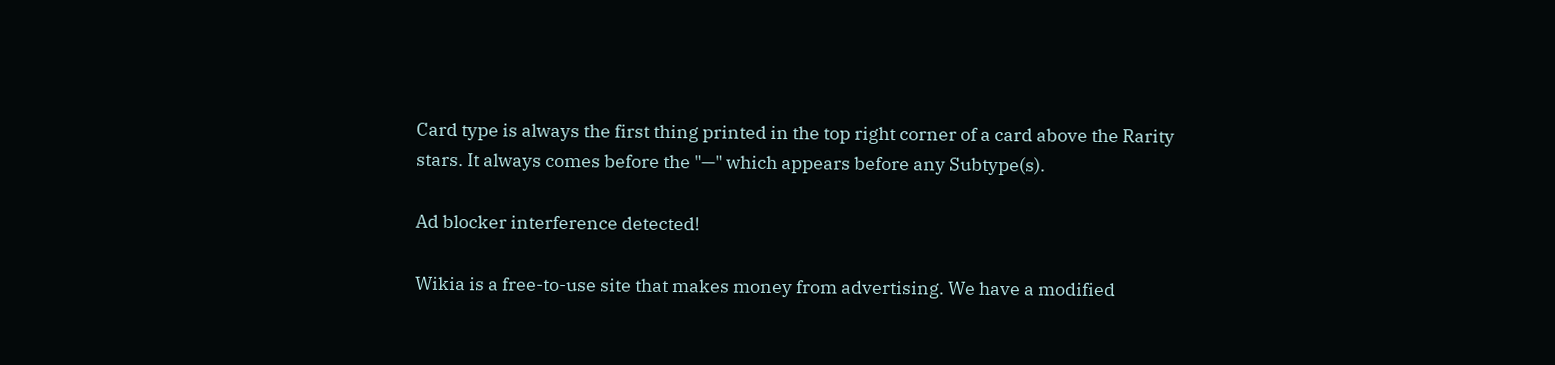Card type is always the first thing printed in the top right corner of a card above the Rarity stars. It always comes before the "—" which appears before any Subtype(s).

Ad blocker interference detected!

Wikia is a free-to-use site that makes money from advertising. We have a modified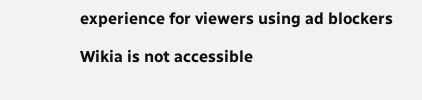experience for viewers using ad blockers

Wikia is not accessible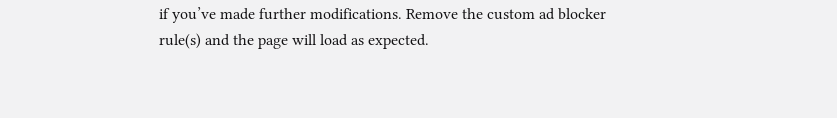if you’ve made further modifications. Remove the custom ad blocker rule(s) and the page will load as expected.